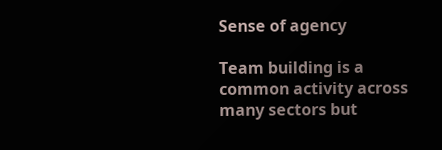Sense of agency

Team building is a common activity across many sectors but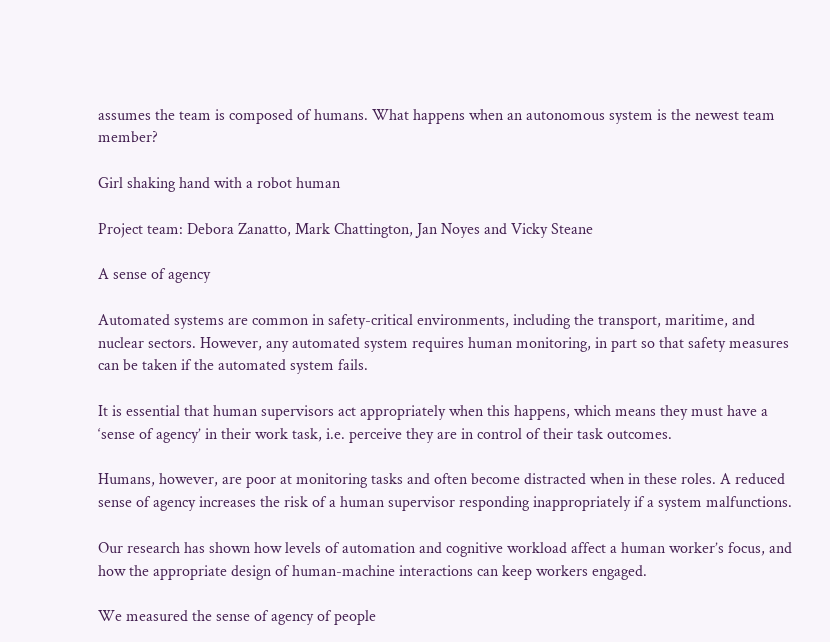assumes the team is composed of humans. What happens when an autonomous system is the newest team member?

Girl shaking hand with a robot human

Project team: Debora Zanatto, Mark Chattington, Jan Noyes and Vicky Steane

A sense of agency

Automated systems are common in safety-critical environments, including the transport, maritime, and nuclear sectors. However, any automated system requires human monitoring, in part so that safety measures can be taken if the automated system fails.

It is essential that human supervisors act appropriately when this happens, which means they must have a ‘sense of agency’ in their work task, i.e. perceive they are in control of their task outcomes.

Humans, however, are poor at monitoring tasks and often become distracted when in these roles. A reduced sense of agency increases the risk of a human supervisor responding inappropriately if a system malfunctions.

Our research has shown how levels of automation and cognitive workload affect a human worker’s focus, and how the appropriate design of human-machine interactions can keep workers engaged.

We measured the sense of agency of people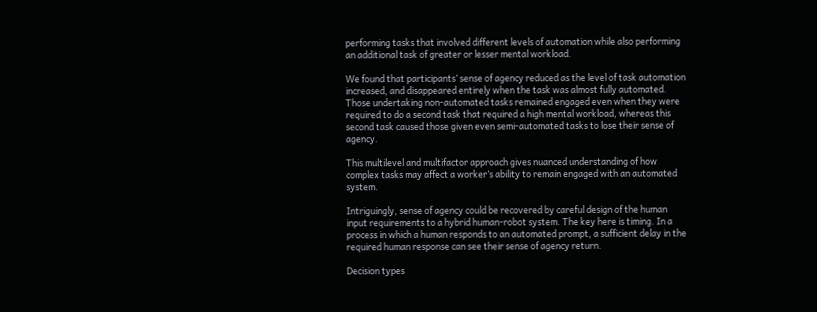performing tasks that involved different levels of automation while also performing an additional task of greater or lesser mental workload.

We found that participants’ sense of agency reduced as the level of task automation increased, and disappeared entirely when the task was almost fully automated. Those undertaking non-automated tasks remained engaged even when they were required to do a second task that required a high mental workload, whereas this second task caused those given even semi-automated tasks to lose their sense of agency.

This multilevel and multifactor approach gives nuanced understanding of how complex tasks may affect a worker’s ability to remain engaged with an automated system.

Intriguingly, sense of agency could be recovered by careful design of the human input requirements to a hybrid human-robot system. The key here is timing. In a process in which a human responds to an automated prompt, a sufficient delay in the required human response can see their sense of agency return.

Decision types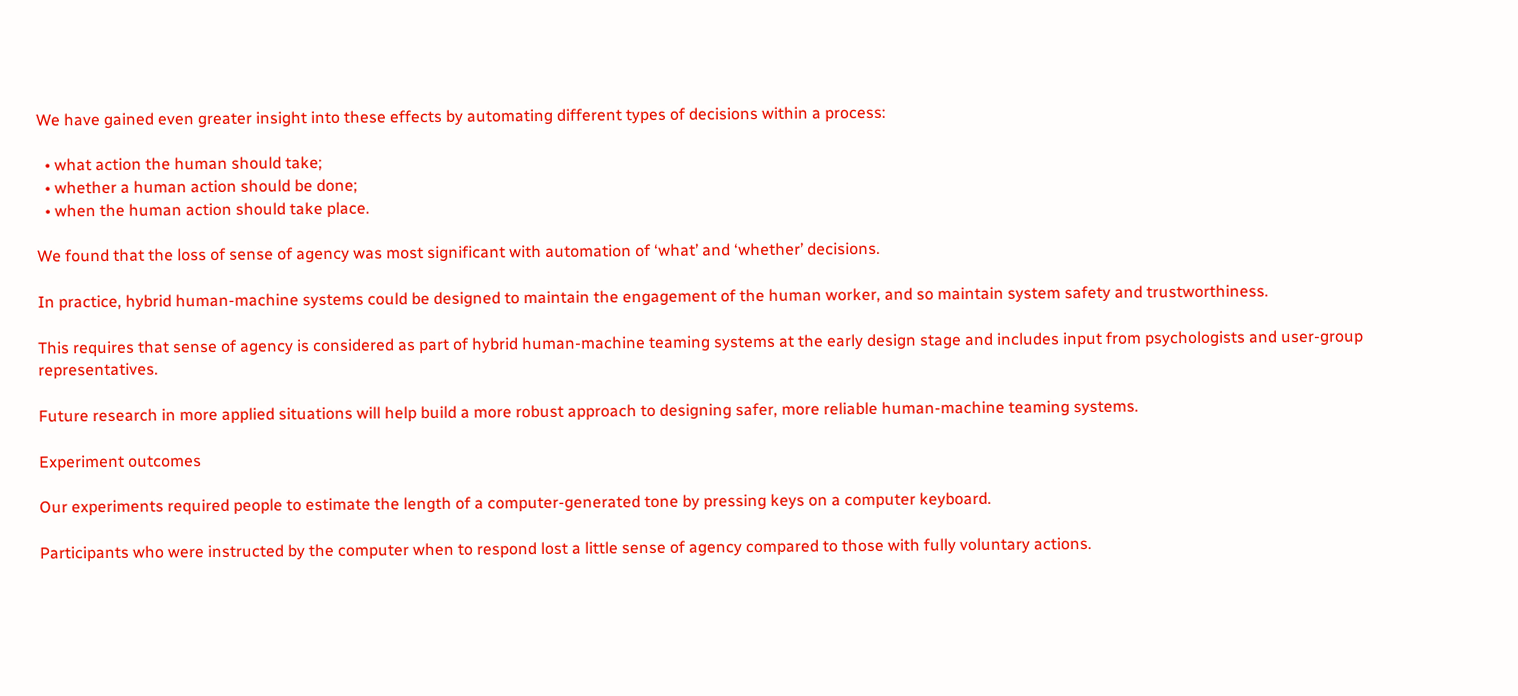We have gained even greater insight into these effects by automating different types of decisions within a process:

  • what action the human should take;
  • whether a human action should be done;
  • when the human action should take place.

We found that the loss of sense of agency was most significant with automation of ‘what’ and ‘whether’ decisions.

In practice, hybrid human-machine systems could be designed to maintain the engagement of the human worker, and so maintain system safety and trustworthiness.

This requires that sense of agency is considered as part of hybrid human-machine teaming systems at the early design stage and includes input from psychologists and user-group representatives.

Future research in more applied situations will help build a more robust approach to designing safer, more reliable human-machine teaming systems.

Experiment outcomes

Our experiments required people to estimate the length of a computer-generated tone by pressing keys on a computer keyboard.

Participants who were instructed by the computer when to respond lost a little sense of agency compared to those with fully voluntary actions.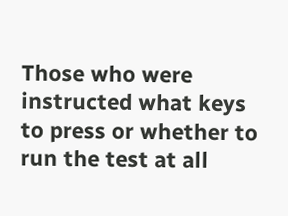Those who were instructed what keys to press or whether to run the test at all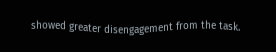showed greater disengagement from the task.